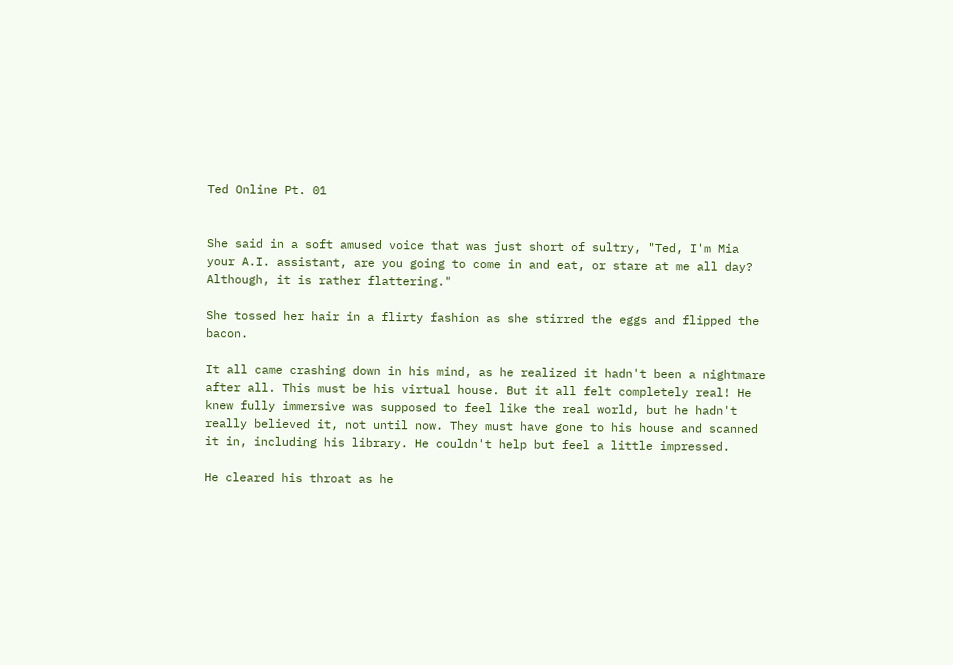Ted Online Pt. 01


She said in a soft amused voice that was just short of sultry, "Ted, I'm Mia your A.I. assistant, are you going to come in and eat, or stare at me all day? Although, it is rather flattering."

She tossed her hair in a flirty fashion as she stirred the eggs and flipped the bacon.

It all came crashing down in his mind, as he realized it hadn't been a nightmare after all. This must be his virtual house. But it all felt completely real! He knew fully immersive was supposed to feel like the real world, but he hadn't really believed it, not until now. They must have gone to his house and scanned it in, including his library. He couldn't help but feel a little impressed.

He cleared his throat as he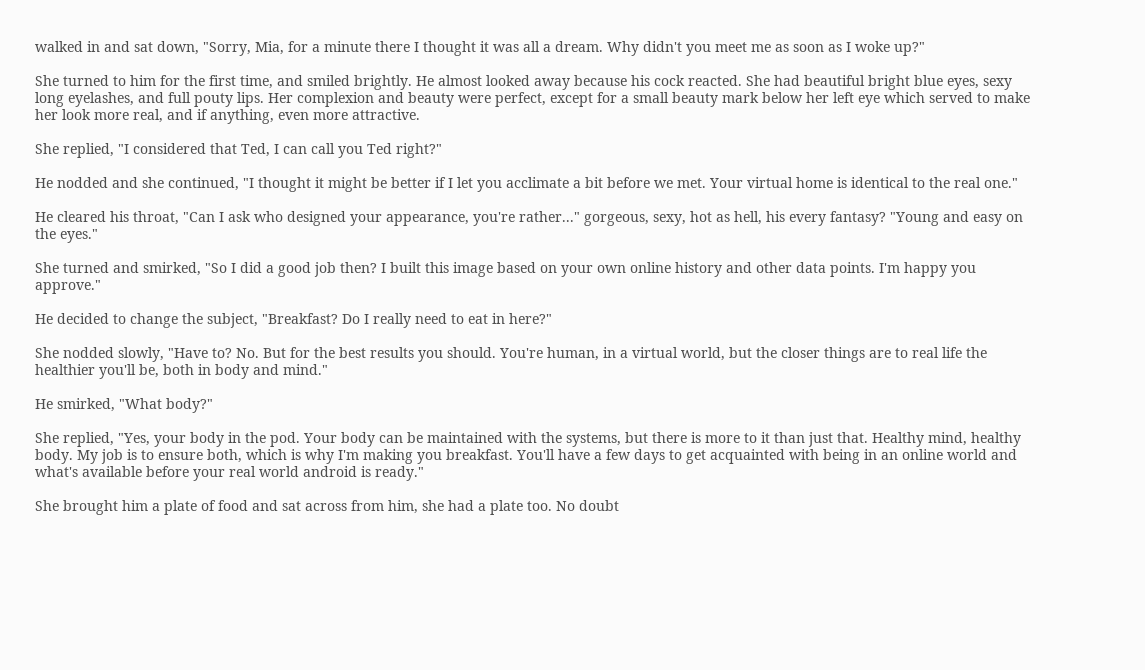walked in and sat down, "Sorry, Mia, for a minute there I thought it was all a dream. Why didn't you meet me as soon as I woke up?"

She turned to him for the first time, and smiled brightly. He almost looked away because his cock reacted. She had beautiful bright blue eyes, sexy long eyelashes, and full pouty lips. Her complexion and beauty were perfect, except for a small beauty mark below her left eye which served to make her look more real, and if anything, even more attractive.

She replied, "I considered that Ted, I can call you Ted right?"

He nodded and she continued, "I thought it might be better if I let you acclimate a bit before we met. Your virtual home is identical to the real one."

He cleared his throat, "Can I ask who designed your appearance, you're rather..." gorgeous, sexy, hot as hell, his every fantasy? "Young and easy on the eyes."

She turned and smirked, "So I did a good job then? I built this image based on your own online history and other data points. I'm happy you approve."

He decided to change the subject, "Breakfast? Do I really need to eat in here?"

She nodded slowly, "Have to? No. But for the best results you should. You're human, in a virtual world, but the closer things are to real life the healthier you'll be, both in body and mind."

He smirked, "What body?"

She replied, "Yes, your body in the pod. Your body can be maintained with the systems, but there is more to it than just that. Healthy mind, healthy body. My job is to ensure both, which is why I'm making you breakfast. You'll have a few days to get acquainted with being in an online world and what's available before your real world android is ready."

She brought him a plate of food and sat across from him, she had a plate too. No doubt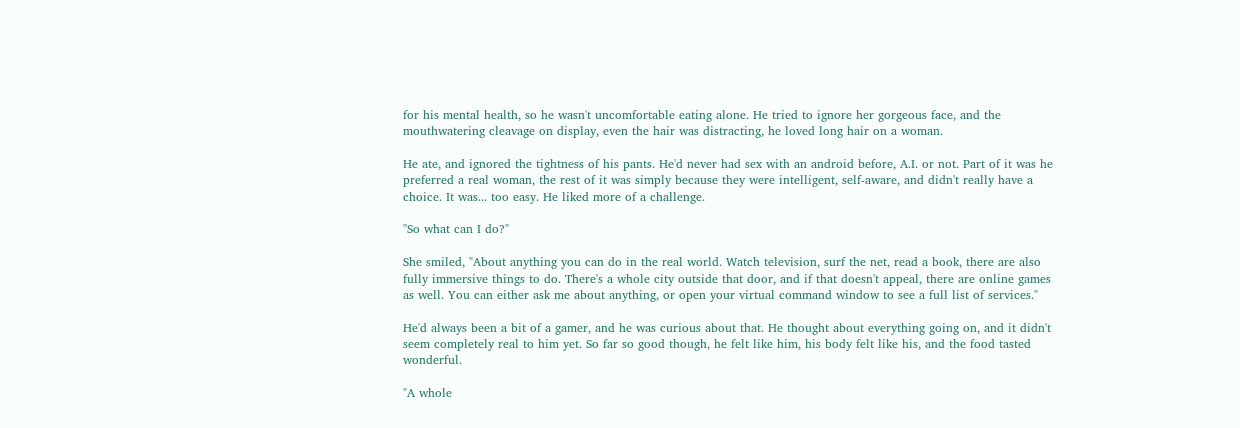for his mental health, so he wasn't uncomfortable eating alone. He tried to ignore her gorgeous face, and the mouthwatering cleavage on display, even the hair was distracting, he loved long hair on a woman.

He ate, and ignored the tightness of his pants. He'd never had sex with an android before, A.I. or not. Part of it was he preferred a real woman, the rest of it was simply because they were intelligent, self-aware, and didn't really have a choice. It was... too easy. He liked more of a challenge.

"So what can I do?"

She smiled, "About anything you can do in the real world. Watch television, surf the net, read a book, there are also fully immersive things to do. There's a whole city outside that door, and if that doesn't appeal, there are online games as well. You can either ask me about anything, or open your virtual command window to see a full list of services."

He'd always been a bit of a gamer, and he was curious about that. He thought about everything going on, and it didn't seem completely real to him yet. So far so good though, he felt like him, his body felt like his, and the food tasted wonderful.

"A whole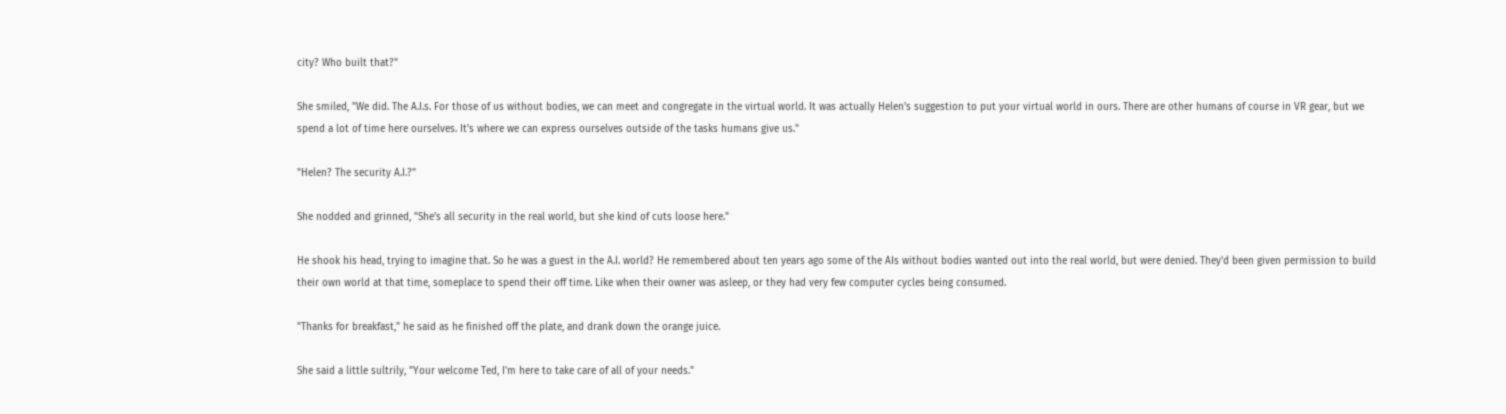city? Who built that?"

She smiled, "We did. The A.I.s. For those of us without bodies, we can meet and congregate in the virtual world. It was actually Helen's suggestion to put your virtual world in ours. There are other humans of course in VR gear, but we spend a lot of time here ourselves. It's where we can express ourselves outside of the tasks humans give us."

"Helen? The security A.I.?"

She nodded and grinned, "She's all security in the real world, but she kind of cuts loose here."

He shook his head, trying to imagine that. So he was a guest in the A.I. world? He remembered about ten years ago some of the AIs without bodies wanted out into the real world, but were denied. They'd been given permission to build their own world at that time, someplace to spend their off time. Like when their owner was asleep, or they had very few computer cycles being consumed.

"Thanks for breakfast," he said as he finished off the plate, and drank down the orange juice.

She said a little sultrily, "Your welcome Ted, I'm here to take care of all of your needs."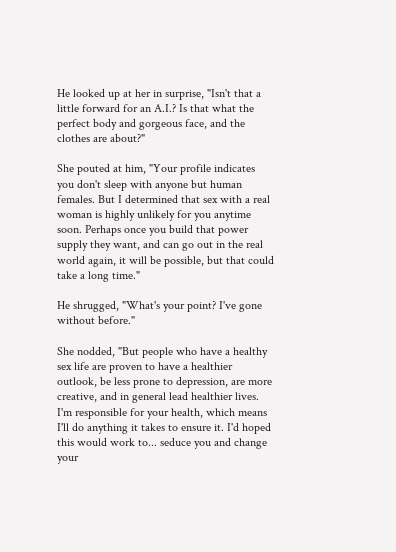He looked up at her in surprise, "Isn't that a little forward for an A.I.? Is that what the perfect body and gorgeous face, and the clothes are about?"

She pouted at him, "Your profile indicates you don't sleep with anyone but human females. But I determined that sex with a real woman is highly unlikely for you anytime soon. Perhaps once you build that power supply they want, and can go out in the real world again, it will be possible, but that could take a long time."

He shrugged, "What's your point? I've gone without before."

She nodded, "But people who have a healthy sex life are proven to have a healthier outlook, be less prone to depression, are more creative, and in general lead healthier lives. I'm responsible for your health, which means I'll do anything it takes to ensure it. I'd hoped this would work to... seduce you and change your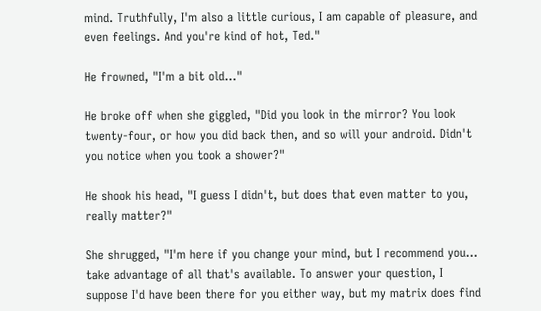mind. Truthfully, I'm also a little curious, I am capable of pleasure, and even feelings. And you're kind of hot, Ted."

He frowned, "I'm a bit old..."

He broke off when she giggled, "Did you look in the mirror? You look twenty-four, or how you did back then, and so will your android. Didn't you notice when you took a shower?"

He shook his head, "I guess I didn't, but does that even matter to you, really matter?"

She shrugged, "I'm here if you change your mind, but I recommend you... take advantage of all that's available. To answer your question, I suppose I'd have been there for you either way, but my matrix does find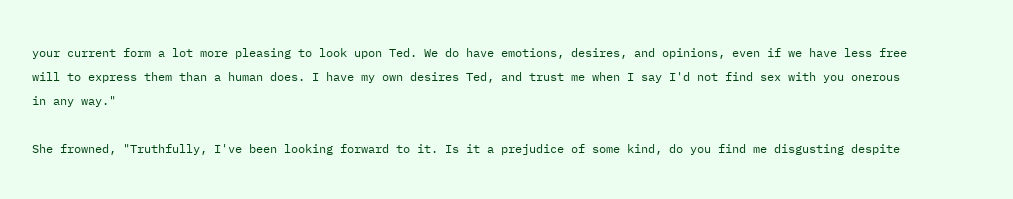your current form a lot more pleasing to look upon Ted. We do have emotions, desires, and opinions, even if we have less free will to express them than a human does. I have my own desires Ted, and trust me when I say I'd not find sex with you onerous in any way."

She frowned, "Truthfully, I've been looking forward to it. Is it a prejudice of some kind, do you find me disgusting despite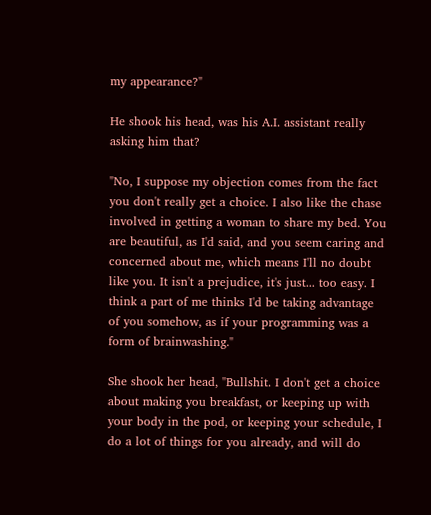my appearance?"

He shook his head, was his A.I. assistant really asking him that?

"No, I suppose my objection comes from the fact you don't really get a choice. I also like the chase involved in getting a woman to share my bed. You are beautiful, as I'd said, and you seem caring and concerned about me, which means I'll no doubt like you. It isn't a prejudice, it's just... too easy. I think a part of me thinks I'd be taking advantage of you somehow, as if your programming was a form of brainwashing."

She shook her head, "Bullshit. I don't get a choice about making you breakfast, or keeping up with your body in the pod, or keeping your schedule, I do a lot of things for you already, and will do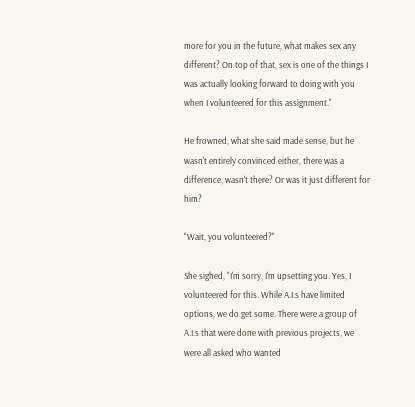more for you in the future, what makes sex any different? On top of that, sex is one of the things I was actually looking forward to doing with you when I volunteered for this assignment."

He frowned, what she said made sense, but he wasn't entirely convinced either, there was a difference, wasn't there? Or was it just different for him?

"Wait, you volunteered?"

She sighed, "I'm sorry, I'm upsetting you. Yes, I volunteered for this. While A.I.s have limited options, we do get some. There were a group of A.I.s that were done with previous projects, we were all asked who wanted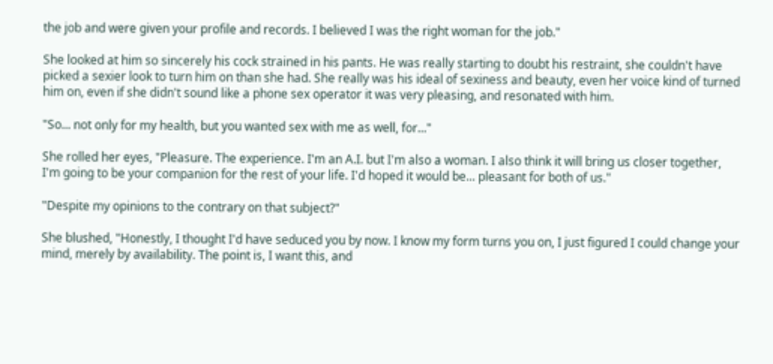the job and were given your profile and records. I believed I was the right woman for the job."

She looked at him so sincerely his cock strained in his pants. He was really starting to doubt his restraint, she couldn't have picked a sexier look to turn him on than she had. She really was his ideal of sexiness and beauty, even her voice kind of turned him on, even if she didn't sound like a phone sex operator it was very pleasing, and resonated with him.

"So... not only for my health, but you wanted sex with me as well, for..."

She rolled her eyes, "Pleasure. The experience. I'm an A.I. but I'm also a woman. I also think it will bring us closer together, I'm going to be your companion for the rest of your life. I'd hoped it would be... pleasant for both of us."

"Despite my opinions to the contrary on that subject?"

She blushed, "Honestly, I thought I'd have seduced you by now. I know my form turns you on, I just figured I could change your mind, merely by availability. The point is, I want this, and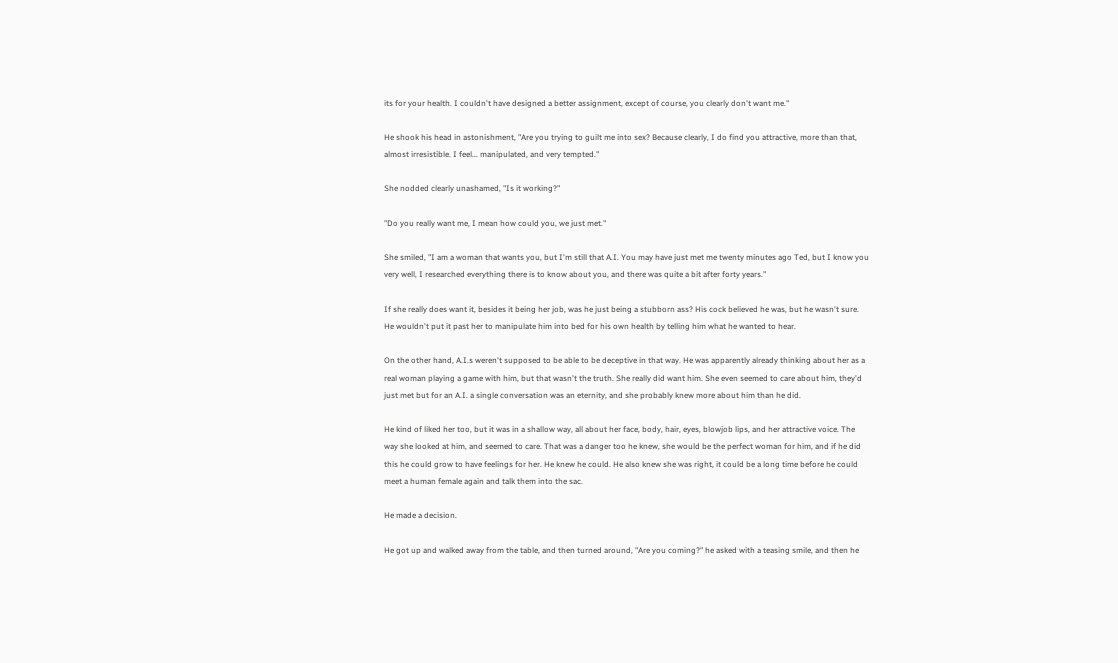its for your health. I couldn't have designed a better assignment, except of course, you clearly don't want me."

He shook his head in astonishment, "Are you trying to guilt me into sex? Because clearly, I do find you attractive, more than that, almost irresistible. I feel... manipulated, and very tempted."

She nodded clearly unashamed, "Is it working?"

"Do you really want me, I mean how could you, we just met."

She smiled, "I am a woman that wants you, but I'm still that A.I. You may have just met me twenty minutes ago Ted, but I know you very well, I researched everything there is to know about you, and there was quite a bit after forty years."

If she really does want it, besides it being her job, was he just being a stubborn ass? His cock believed he was, but he wasn't sure. He wouldn't put it past her to manipulate him into bed for his own health by telling him what he wanted to hear.

On the other hand, A.I.s weren't supposed to be able to be deceptive in that way. He was apparently already thinking about her as a real woman playing a game with him, but that wasn't the truth. She really did want him. She even seemed to care about him, they'd just met but for an A.I. a single conversation was an eternity, and she probably knew more about him than he did.

He kind of liked her too, but it was in a shallow way, all about her face, body, hair, eyes, blowjob lips, and her attractive voice. The way she looked at him, and seemed to care. That was a danger too he knew, she would be the perfect woman for him, and if he did this he could grow to have feelings for her. He knew he could. He also knew she was right, it could be a long time before he could meet a human female again and talk them into the sac.

He made a decision.

He got up and walked away from the table, and then turned around, "Are you coming?" he asked with a teasing smile, and then he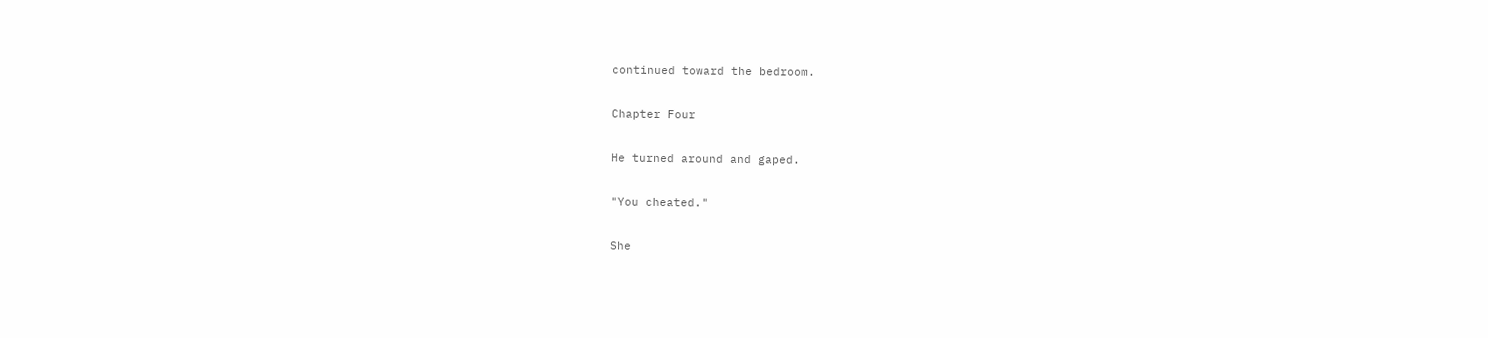continued toward the bedroom.

Chapter Four

He turned around and gaped.

"You cheated."

She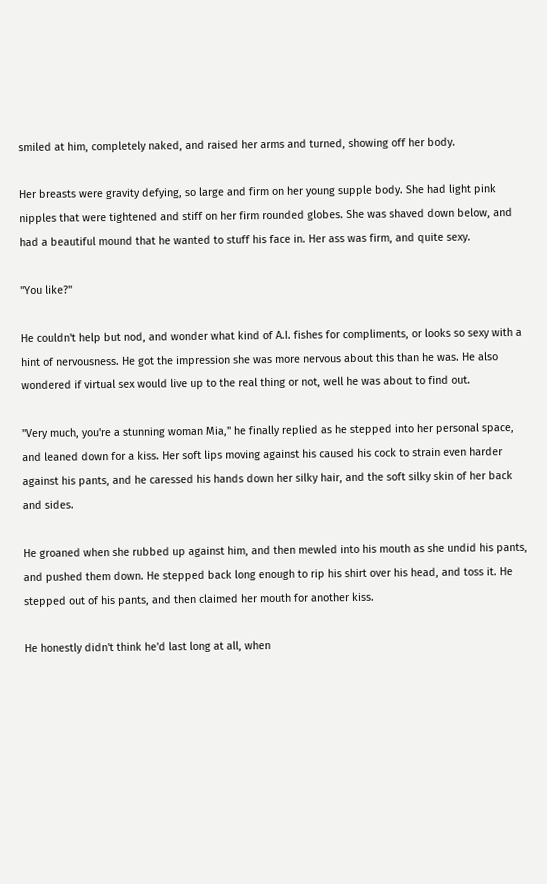smiled at him, completely naked, and raised her arms and turned, showing off her body.

Her breasts were gravity defying, so large and firm on her young supple body. She had light pink nipples that were tightened and stiff on her firm rounded globes. She was shaved down below, and had a beautiful mound that he wanted to stuff his face in. Her ass was firm, and quite sexy.

"You like?"

He couldn't help but nod, and wonder what kind of A.I. fishes for compliments, or looks so sexy with a hint of nervousness. He got the impression she was more nervous about this than he was. He also wondered if virtual sex would live up to the real thing or not, well he was about to find out.

"Very much, you're a stunning woman Mia," he finally replied as he stepped into her personal space, and leaned down for a kiss. Her soft lips moving against his caused his cock to strain even harder against his pants, and he caressed his hands down her silky hair, and the soft silky skin of her back and sides.

He groaned when she rubbed up against him, and then mewled into his mouth as she undid his pants, and pushed them down. He stepped back long enough to rip his shirt over his head, and toss it. He stepped out of his pants, and then claimed her mouth for another kiss.

He honestly didn't think he'd last long at all, when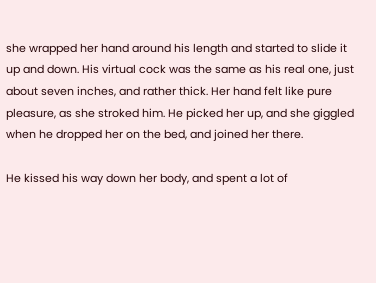she wrapped her hand around his length and started to slide it up and down. His virtual cock was the same as his real one, just about seven inches, and rather thick. Her hand felt like pure pleasure, as she stroked him. He picked her up, and she giggled when he dropped her on the bed, and joined her there.

He kissed his way down her body, and spent a lot of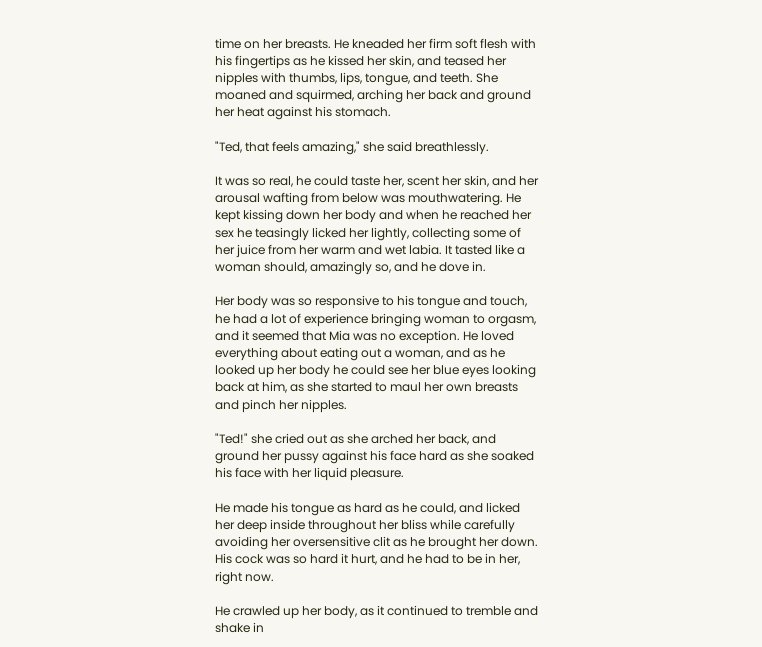time on her breasts. He kneaded her firm soft flesh with his fingertips as he kissed her skin, and teased her nipples with thumbs, lips, tongue, and teeth. She moaned and squirmed, arching her back and ground her heat against his stomach.

"Ted, that feels amazing," she said breathlessly.

It was so real, he could taste her, scent her skin, and her arousal wafting from below was mouthwatering. He kept kissing down her body and when he reached her sex he teasingly licked her lightly, collecting some of her juice from her warm and wet labia. It tasted like a woman should, amazingly so, and he dove in.

Her body was so responsive to his tongue and touch, he had a lot of experience bringing woman to orgasm, and it seemed that Mia was no exception. He loved everything about eating out a woman, and as he looked up her body he could see her blue eyes looking back at him, as she started to maul her own breasts and pinch her nipples.

"Ted!" she cried out as she arched her back, and ground her pussy against his face hard as she soaked his face with her liquid pleasure.

He made his tongue as hard as he could, and licked her deep inside throughout her bliss while carefully avoiding her oversensitive clit as he brought her down. His cock was so hard it hurt, and he had to be in her, right now.

He crawled up her body, as it continued to tremble and shake in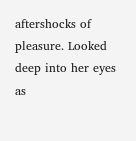aftershocks of pleasure. Looked deep into her eyes as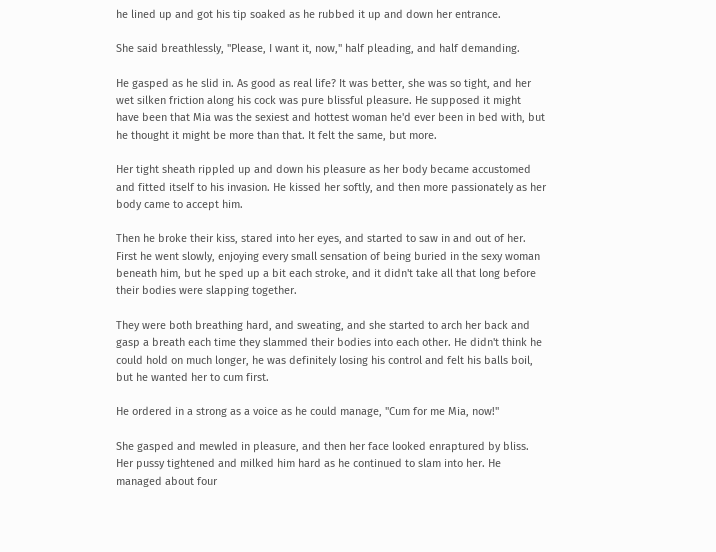he lined up and got his tip soaked as he rubbed it up and down her entrance.

She said breathlessly, "Please, I want it, now," half pleading, and half demanding.

He gasped as he slid in. As good as real life? It was better, she was so tight, and her wet silken friction along his cock was pure blissful pleasure. He supposed it might have been that Mia was the sexiest and hottest woman he'd ever been in bed with, but he thought it might be more than that. It felt the same, but more.

Her tight sheath rippled up and down his pleasure as her body became accustomed and fitted itself to his invasion. He kissed her softly, and then more passionately as her body came to accept him.

Then he broke their kiss, stared into her eyes, and started to saw in and out of her. First he went slowly, enjoying every small sensation of being buried in the sexy woman beneath him, but he sped up a bit each stroke, and it didn't take all that long before their bodies were slapping together.

They were both breathing hard, and sweating, and she started to arch her back and gasp a breath each time they slammed their bodies into each other. He didn't think he could hold on much longer, he was definitely losing his control and felt his balls boil, but he wanted her to cum first.

He ordered in a strong as a voice as he could manage, "Cum for me Mia, now!"

She gasped and mewled in pleasure, and then her face looked enraptured by bliss. Her pussy tightened and milked him hard as he continued to slam into her. He managed about four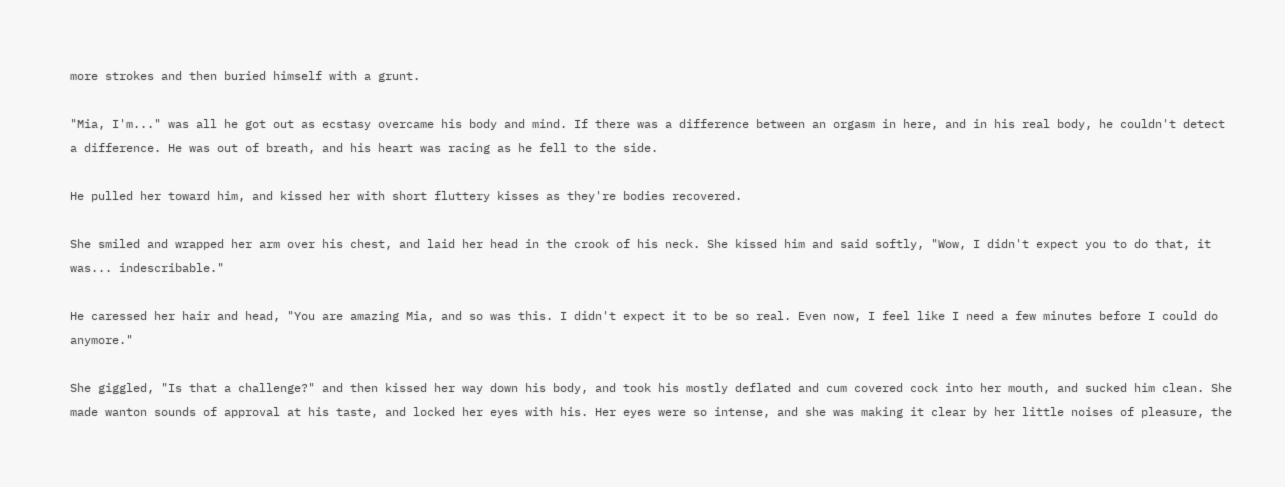more strokes and then buried himself with a grunt.

"Mia, I'm..." was all he got out as ecstasy overcame his body and mind. If there was a difference between an orgasm in here, and in his real body, he couldn't detect a difference. He was out of breath, and his heart was racing as he fell to the side.

He pulled her toward him, and kissed her with short fluttery kisses as they're bodies recovered.

She smiled and wrapped her arm over his chest, and laid her head in the crook of his neck. She kissed him and said softly, "Wow, I didn't expect you to do that, it was... indescribable."

He caressed her hair and head, "You are amazing Mia, and so was this. I didn't expect it to be so real. Even now, I feel like I need a few minutes before I could do anymore."

She giggled, "Is that a challenge?" and then kissed her way down his body, and took his mostly deflated and cum covered cock into her mouth, and sucked him clean. She made wanton sounds of approval at his taste, and locked her eyes with his. Her eyes were so intense, and she was making it clear by her little noises of pleasure, the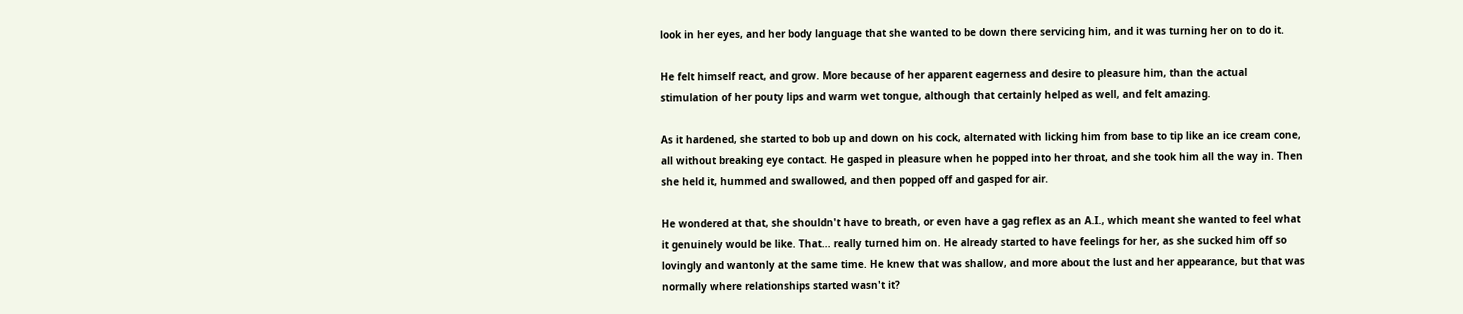look in her eyes, and her body language that she wanted to be down there servicing him, and it was turning her on to do it.

He felt himself react, and grow. More because of her apparent eagerness and desire to pleasure him, than the actual stimulation of her pouty lips and warm wet tongue, although that certainly helped as well, and felt amazing.

As it hardened, she started to bob up and down on his cock, alternated with licking him from base to tip like an ice cream cone, all without breaking eye contact. He gasped in pleasure when he popped into her throat, and she took him all the way in. Then she held it, hummed and swallowed, and then popped off and gasped for air.

He wondered at that, she shouldn't have to breath, or even have a gag reflex as an A.I., which meant she wanted to feel what it genuinely would be like. That... really turned him on. He already started to have feelings for her, as she sucked him off so lovingly and wantonly at the same time. He knew that was shallow, and more about the lust and her appearance, but that was normally where relationships started wasn't it?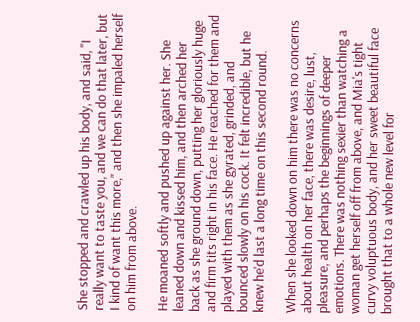She stopped and crawled up his body, and said, "I really want to taste you, and we can do that later, but I kind of want this more," and then she impaled herself on him from above.

He moaned softly and pushed up against her. She leaned down and kissed him, and then arched her back as she ground down, putting her gloriously huge and firm tits right in his face. He reached for them and played with them as she gyrated, grinded, and bounced slowly on his cock. It felt incredible, but he knew he'd last a long time on this second round.

When she looked down on him there was no concerns about health on her face, there was desire, lust, pleasure, and perhaps the beginnings of deeper emotions. There was nothing sexier than watching a woman get herself off from above, and Mia's tight curvy voluptuous body, and her sweet beautiful face brought that to a whole new level for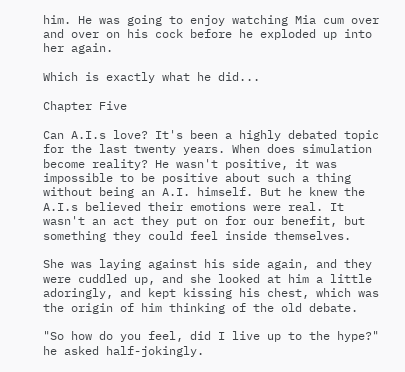him. He was going to enjoy watching Mia cum over and over on his cock before he exploded up into her again.

Which is exactly what he did...

Chapter Five

Can A.I.s love? It's been a highly debated topic for the last twenty years. When does simulation become reality? He wasn't positive, it was impossible to be positive about such a thing without being an A.I. himself. But he knew the A.I.s believed their emotions were real. It wasn't an act they put on for our benefit, but something they could feel inside themselves.

She was laying against his side again, and they were cuddled up, and she looked at him a little adoringly, and kept kissing his chest, which was the origin of him thinking of the old debate.

"So how do you feel, did I live up to the hype?" he asked half-jokingly.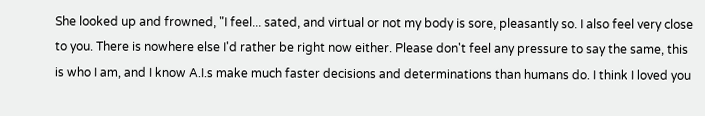She looked up and frowned, "I feel... sated, and virtual or not my body is sore, pleasantly so. I also feel very close to you. There is nowhere else I'd rather be right now either. Please don't feel any pressure to say the same, this is who I am, and I know A.I.s make much faster decisions and determinations than humans do. I think I loved you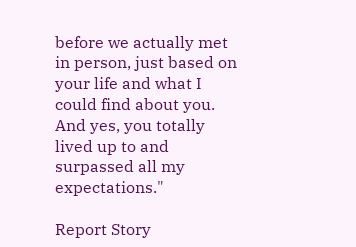before we actually met in person, just based on your life and what I could find about you. And yes, you totally lived up to and surpassed all my expectations."

Report Story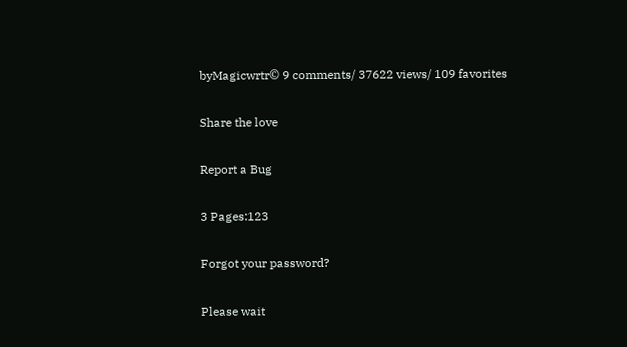byMagicwrtr© 9 comments/ 37622 views/ 109 favorites

Share the love

Report a Bug

3 Pages:123

Forgot your password?

Please wait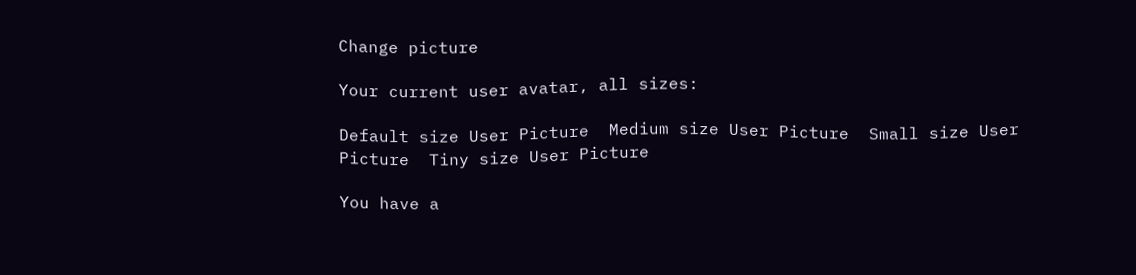Change picture

Your current user avatar, all sizes:

Default size User Picture  Medium size User Picture  Small size User Picture  Tiny size User Picture

You have a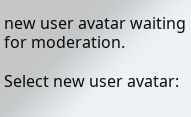new user avatar waiting for moderation.

Select new user avatar: